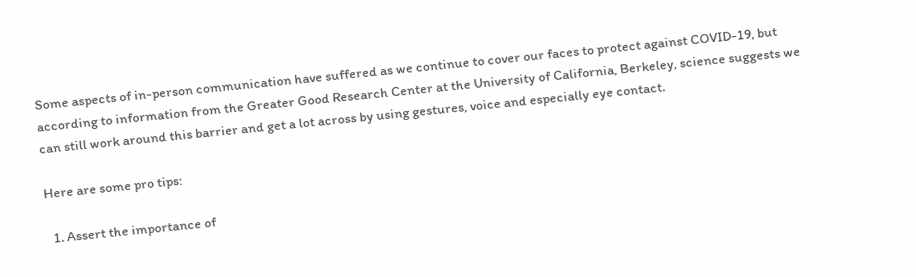Some aspects of in-person communication have suffered as we continue to cover our faces to protect against COVID-19, but according to information from the Greater Good Research Center at the University of California, Berkeley, science suggests we can still work around this barrier and get a lot across by using gestures, voice and especially eye contact.

Here are some pro tips:

  1. Assert the importance of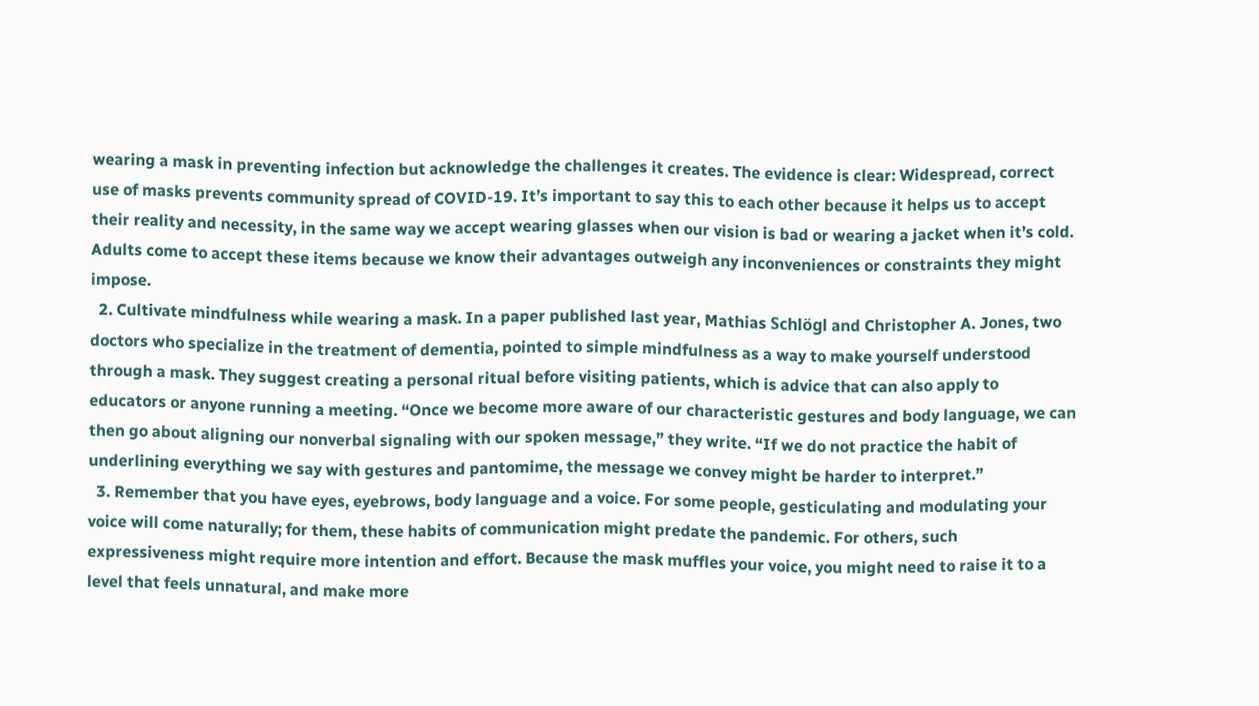wearing a mask in preventing infection but acknowledge the challenges it creates. The evidence is clear: Widespread, correct use of masks prevents community spread of COVID-19. It’s important to say this to each other because it helps us to accept their reality and necessity, in the same way we accept wearing glasses when our vision is bad or wearing a jacket when it’s cold. Adults come to accept these items because we know their advantages outweigh any inconveniences or constraints they might impose.
  2. Cultivate mindfulness while wearing a mask. In a paper published last year, Mathias Schlögl and Christopher A. Jones, two doctors who specialize in the treatment of dementia, pointed to simple mindfulness as a way to make yourself understood through a mask. They suggest creating a personal ritual before visiting patients, which is advice that can also apply to educators or anyone running a meeting. “Once we become more aware of our characteristic gestures and body language, we can then go about aligning our nonverbal signaling with our spoken message,” they write. “If we do not practice the habit of underlining everything we say with gestures and pantomime, the message we convey might be harder to interpret.”
  3. Remember that you have eyes, eyebrows, body language and a voice. For some people, gesticulating and modulating your voice will come naturally; for them, these habits of communication might predate the pandemic. For others, such expressiveness might require more intention and effort. Because the mask muffles your voice, you might need to raise it to a level that feels unnatural, and make more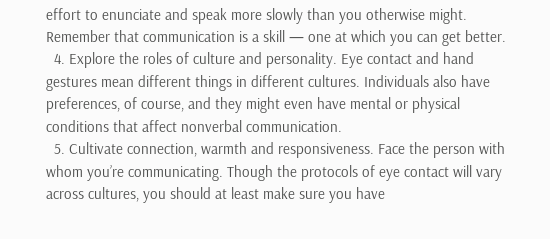effort to enunciate and speak more slowly than you otherwise might. Remember that communication is a skill — one at which you can get better.
  4. Explore the roles of culture and personality. Eye contact and hand gestures mean different things in different cultures. Individuals also have preferences, of course, and they might even have mental or physical conditions that affect nonverbal communication.
  5. Cultivate connection, warmth and responsiveness. Face the person with whom you’re communicating. Though the protocols of eye contact will vary across cultures, you should at least make sure you have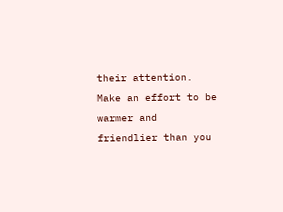their attention. Make an effort to be warmer and friendlier than you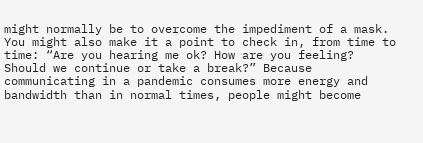might normally be to overcome the impediment of a mask. You might also make it a point to check in, from time to time: “Are you hearing me ok? How are you feeling? Should we continue or take a break?” Because communicating in a pandemic consumes more energy and bandwidth than in normal times, people might become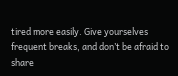tired more easily. Give yourselves frequent breaks, and don’t be afraid to share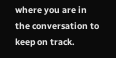where you are in the conversation to keep on track.